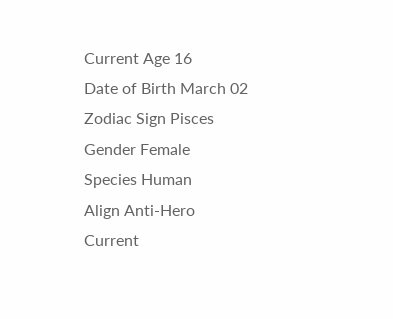Current Age 16
Date of Birth March 02
Zodiac Sign Pisces
Gender Female
Species Human
Align Anti-Hero
Current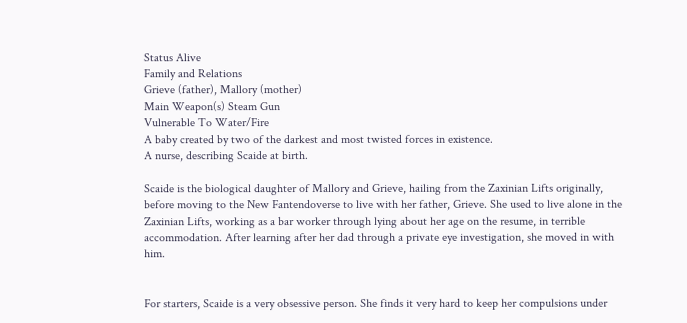Status Alive
Family and Relations
Grieve (father), Mallory (mother)
Main Weapon(s) Steam Gun
Vulnerable To Water/Fire
A baby created by two of the darkest and most twisted forces in existence.
A nurse, describing Scaide at birth.

Scaide is the biological daughter of Mallory and Grieve, hailing from the Zaxinian Lifts originally, before moving to the New Fantendoverse to live with her father, Grieve. She used to live alone in the Zaxinian Lifts, working as a bar worker through lying about her age on the resume, in terrible accommodation. After learning after her dad through a private eye investigation, she moved in with him.


For starters, Scaide is a very obsessive person. She finds it very hard to keep her compulsions under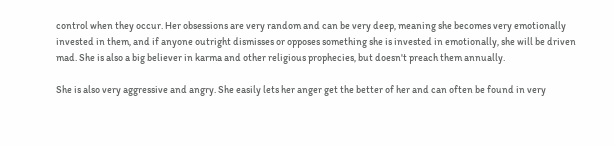control when they occur. Her obsessions are very random and can be very deep, meaning she becomes very emotionally invested in them, and if anyone outright dismisses or opposes something she is invested in emotionally, she will be driven mad. She is also a big believer in karma and other religious prophecies, but doesn't preach them annually.

She is also very aggressive and angry. She easily lets her anger get the better of her and can often be found in very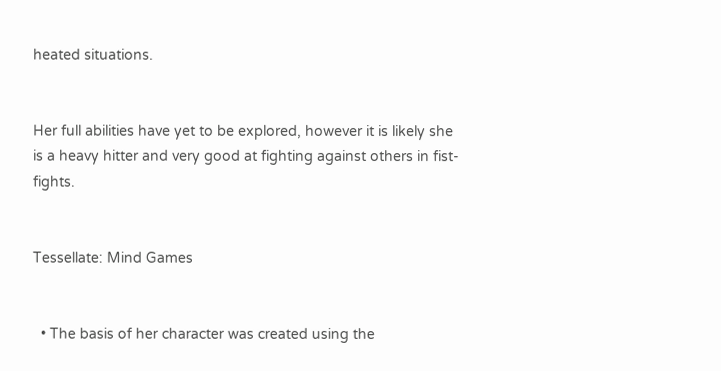heated situations.


Her full abilities have yet to be explored, however it is likely she is a heavy hitter and very good at fighting against others in fist-fights.


Tessellate: Mind Games


  • The basis of her character was created using the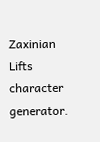Zaxinian Lifts character generator.